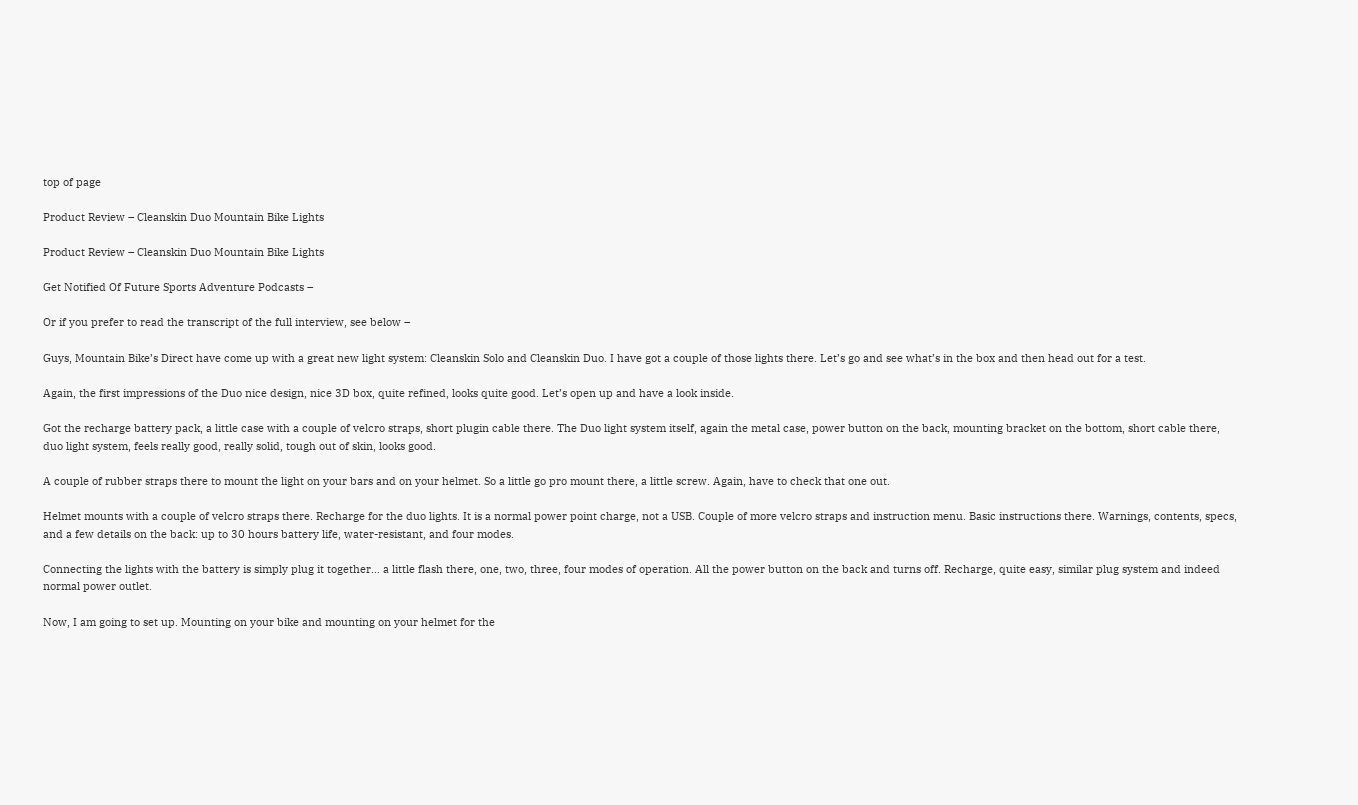top of page

Product Review – Cleanskin Duo Mountain Bike Lights

Product Review – Cleanskin Duo Mountain Bike Lights

Get Notified Of Future Sports Adventure Podcasts –

Or if you prefer to read the transcript of the full interview, see below –

Guys, Mountain Bike’s Direct have come up with a great new light system: Cleanskin Solo and Cleanskin Duo. I have got a couple of those lights there. Let’s go and see what’s in the box and then head out for a test.

Again, the first impressions of the Duo nice design, nice 3D box, quite refined, looks quite good. Let’s open up and have a look inside.

Got the recharge battery pack, a little case with a couple of velcro straps, short plugin cable there. The Duo light system itself, again the metal case, power button on the back, mounting bracket on the bottom, short cable there, duo light system, feels really good, really solid, tough out of skin, looks good.

A couple of rubber straps there to mount the light on your bars and on your helmet. So a little go pro mount there, a little screw. Again, have to check that one out.

Helmet mounts with a couple of velcro straps there. Recharge for the duo lights. It is a normal power point charge, not a USB. Couple of more velcro straps and instruction menu. Basic instructions there. Warnings, contents, specs, and a few details on the back: up to 30 hours battery life, water-resistant, and four modes.

Connecting the lights with the battery is simply plug it together… a little flash there, one, two, three, four modes of operation. All the power button on the back and turns off. Recharge, quite easy, similar plug system and indeed normal power outlet.

Now, I am going to set up. Mounting on your bike and mounting on your helmet for the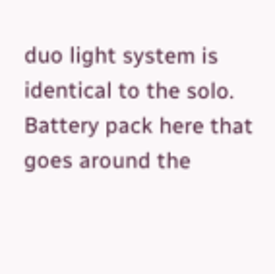duo light system is identical to the solo. Battery pack here that goes around the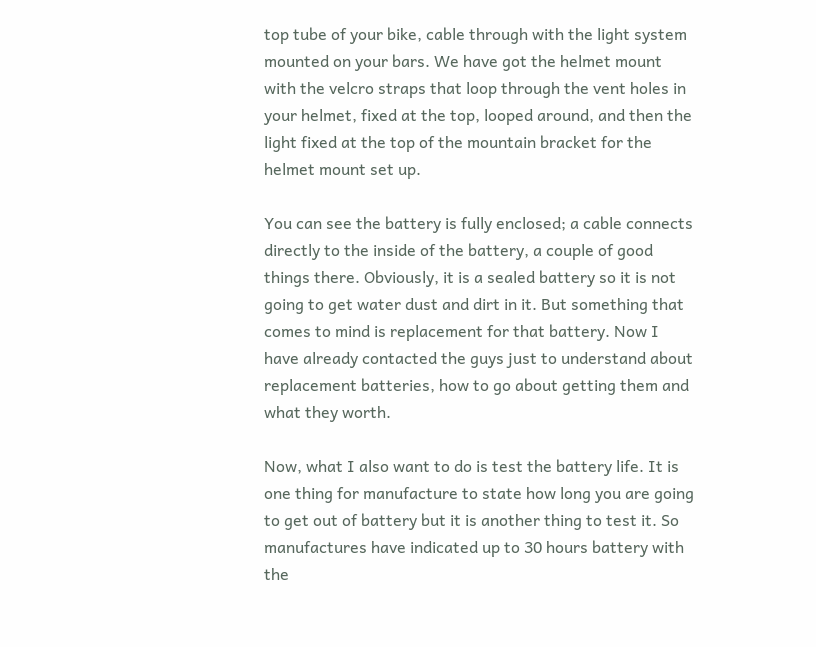top tube of your bike, cable through with the light system mounted on your bars. We have got the helmet mount with the velcro straps that loop through the vent holes in your helmet, fixed at the top, looped around, and then the light fixed at the top of the mountain bracket for the helmet mount set up.

You can see the battery is fully enclosed; a cable connects directly to the inside of the battery, a couple of good things there. Obviously, it is a sealed battery so it is not going to get water dust and dirt in it. But something that comes to mind is replacement for that battery. Now I have already contacted the guys just to understand about replacement batteries, how to go about getting them and what they worth.

Now, what I also want to do is test the battery life. It is one thing for manufacture to state how long you are going to get out of battery but it is another thing to test it. So manufactures have indicated up to 30 hours battery with the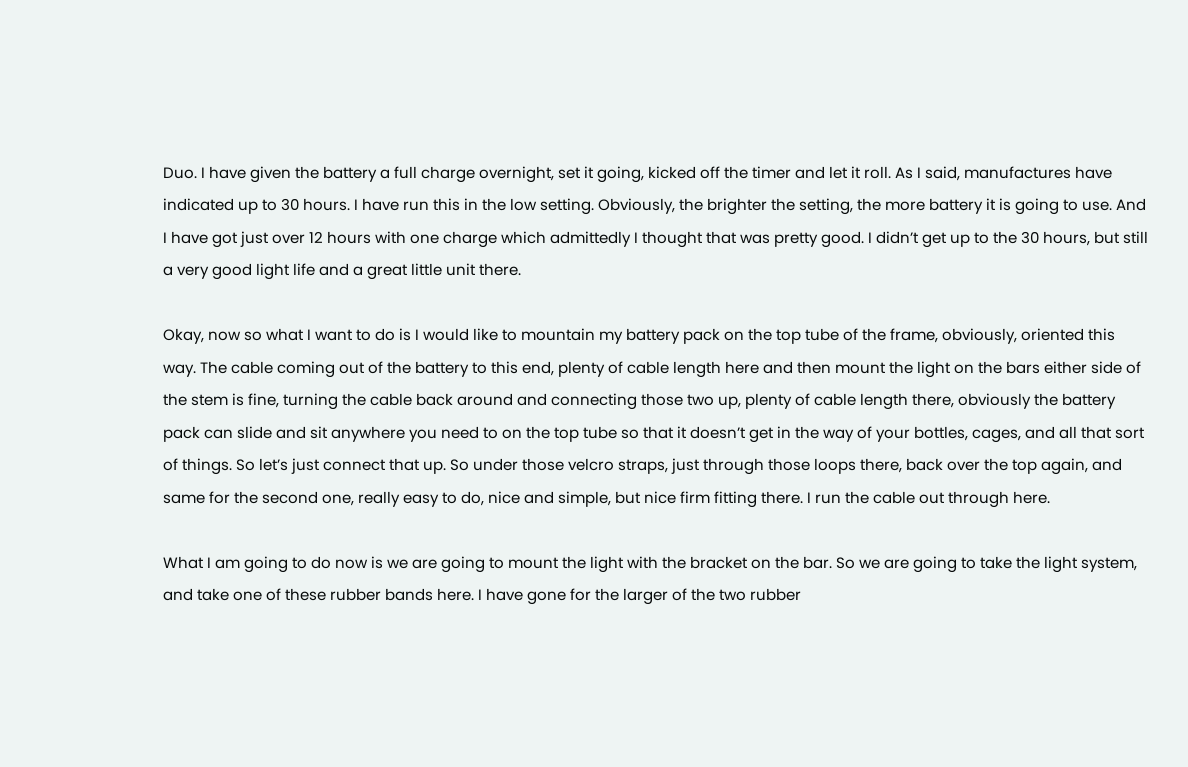Duo. I have given the battery a full charge overnight, set it going, kicked off the timer and let it roll. As I said, manufactures have indicated up to 30 hours. I have run this in the low setting. Obviously, the brighter the setting, the more battery it is going to use. And I have got just over 12 hours with one charge which admittedly I thought that was pretty good. I didn’t get up to the 30 hours, but still a very good light life and a great little unit there.

Okay, now so what I want to do is I would like to mountain my battery pack on the top tube of the frame, obviously, oriented this way. The cable coming out of the battery to this end, plenty of cable length here and then mount the light on the bars either side of the stem is fine, turning the cable back around and connecting those two up, plenty of cable length there, obviously the battery pack can slide and sit anywhere you need to on the top tube so that it doesn’t get in the way of your bottles, cages, and all that sort of things. So let’s just connect that up. So under those velcro straps, just through those loops there, back over the top again, and same for the second one, really easy to do, nice and simple, but nice firm fitting there. I run the cable out through here.

What I am going to do now is we are going to mount the light with the bracket on the bar. So we are going to take the light system, and take one of these rubber bands here. I have gone for the larger of the two rubber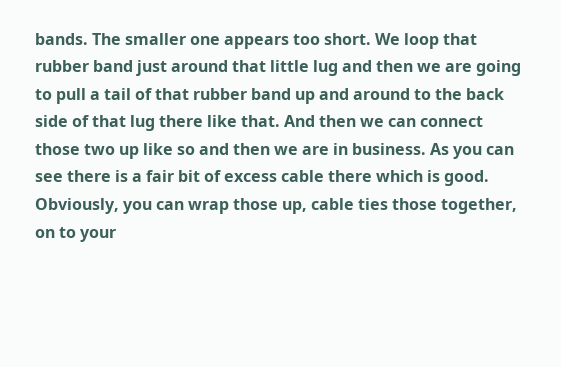bands. The smaller one appears too short. We loop that rubber band just around that little lug and then we are going to pull a tail of that rubber band up and around to the back side of that lug there like that. And then we can connect those two up like so and then we are in business. As you can see there is a fair bit of excess cable there which is good. Obviously, you can wrap those up, cable ties those together, on to your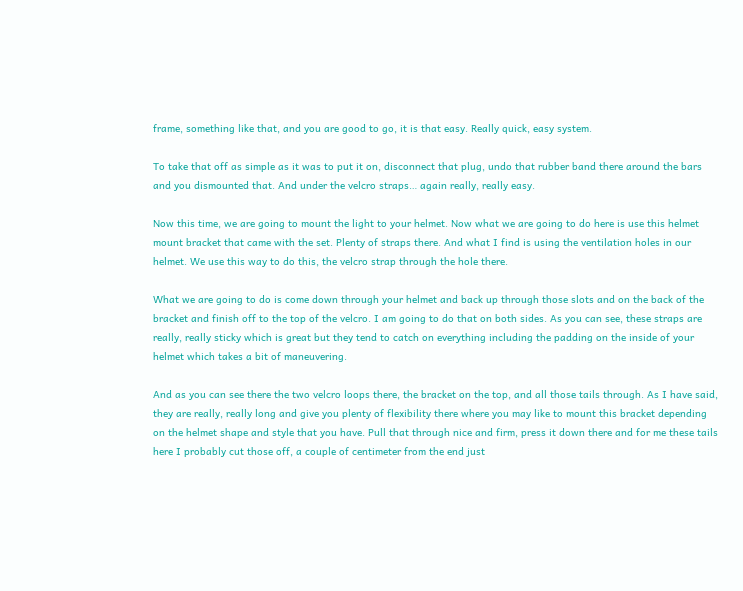frame, something like that, and you are good to go, it is that easy. Really quick, easy system.

To take that off as simple as it was to put it on, disconnect that plug, undo that rubber band there around the bars and you dismounted that. And under the velcro straps… again really, really easy.

Now this time, we are going to mount the light to your helmet. Now what we are going to do here is use this helmet mount bracket that came with the set. Plenty of straps there. And what I find is using the ventilation holes in our helmet. We use this way to do this, the velcro strap through the hole there.

What we are going to do is come down through your helmet and back up through those slots and on the back of the bracket and finish off to the top of the velcro. I am going to do that on both sides. As you can see, these straps are really, really sticky which is great but they tend to catch on everything including the padding on the inside of your helmet which takes a bit of maneuvering.

And as you can see there the two velcro loops there, the bracket on the top, and all those tails through. As I have said, they are really, really long and give you plenty of flexibility there where you may like to mount this bracket depending on the helmet shape and style that you have. Pull that through nice and firm, press it down there and for me these tails here I probably cut those off, a couple of centimeter from the end just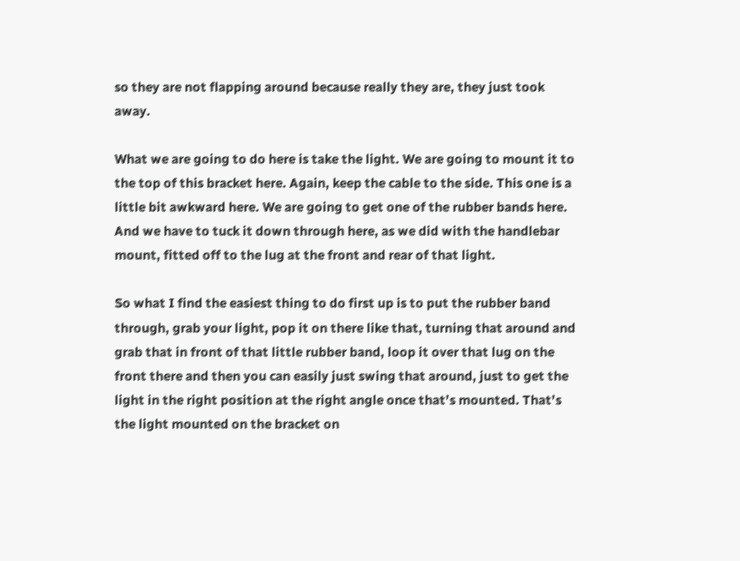so they are not flapping around because really they are, they just took away.

What we are going to do here is take the light. We are going to mount it to the top of this bracket here. Again, keep the cable to the side. This one is a little bit awkward here. We are going to get one of the rubber bands here. And we have to tuck it down through here, as we did with the handlebar mount, fitted off to the lug at the front and rear of that light.

So what I find the easiest thing to do first up is to put the rubber band through, grab your light, pop it on there like that, turning that around and grab that in front of that little rubber band, loop it over that lug on the front there and then you can easily just swing that around, just to get the light in the right position at the right angle once that’s mounted. That’s the light mounted on the bracket on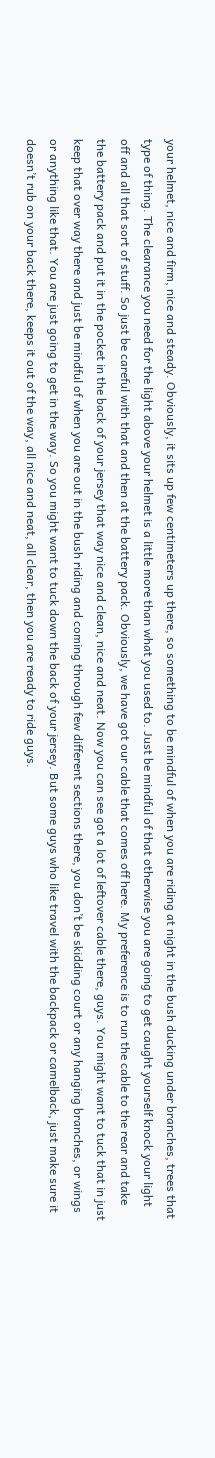your helmet, nice and firm, nice and steady. Obviously, it sits up few centimeters up there, so something to be mindful of when you are riding at night in the bush ducking under branches, trees that type of thing. The clearance you need for the light above your helmet is a little more than what you used to. Just be mindful of that otherwise you are going to get caught yourself knock your light off and all that sort of stuff. So just be careful with that and then at the battery pack. Obviously, we have got our cable that comes off here. My preference is to run the cable to the rear and take the battery pack and put it in the pocket in the back of your jersey that way nice and clean, nice and neat. Now you can see got a lot of leftover cable there, guys. You might want to tuck that in just keep that over way there and just be mindful of when you are out in the bush riding and coming through few different sections there, you don’t be skidding court or any hanging branches, or wings or anything like that. You are just going to get in the way. So you might want to tuck down the back of your jersey. But some guys who like travel with the backpack or camelback, just make sure it doesn’t rub on your back there, keeps it out of the way, all nice and neat, all clear, then you are ready to ride guys.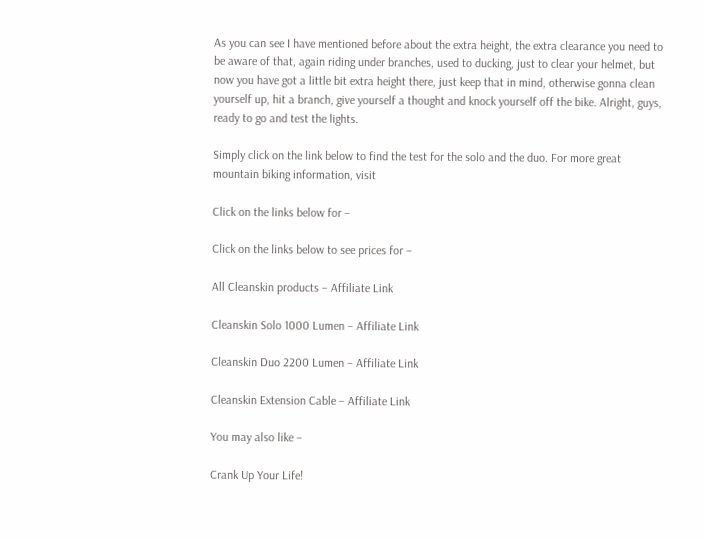As you can see I have mentioned before about the extra height, the extra clearance you need to be aware of that, again riding under branches, used to ducking, just to clear your helmet, but now you have got a little bit extra height there, just keep that in mind, otherwise gonna clean yourself up, hit a branch, give yourself a thought and knock yourself off the bike. Alright, guys, ready to go and test the lights.

Simply click on the link below to find the test for the solo and the duo. For more great mountain biking information, visit

Click on the links below for –

Click on the links below to see prices for –

All Cleanskin products – Affiliate Link

Cleanskin Solo 1000 Lumen – Affiliate Link

Cleanskin Duo 2200 Lumen – Affiliate Link

Cleanskin Extension Cable – Affiliate Link

You may also like –

Crank Up Your Life!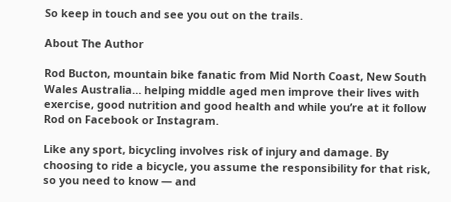So keep in touch and see you out on the trails.

About The Author

Rod Bucton, mountain bike fanatic from Mid North Coast, New South Wales Australia… helping middle aged men improve their lives with exercise, good nutrition and good health and while you’re at it follow Rod on Facebook or Instagram.

Like any sport, bicycling involves risk of injury and damage. By choosing to ride a bicycle, you assume the responsibility for that risk, so you need to know — and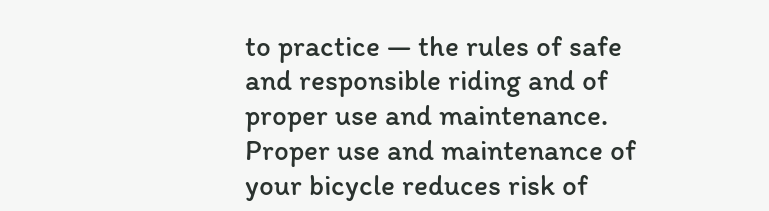to practice — the rules of safe and responsible riding and of proper use and maintenance. Proper use and maintenance of your bicycle reduces risk of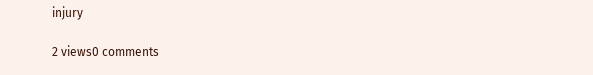injury

2 views0 comments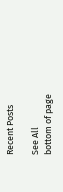Recent Posts

See All
bottom of page